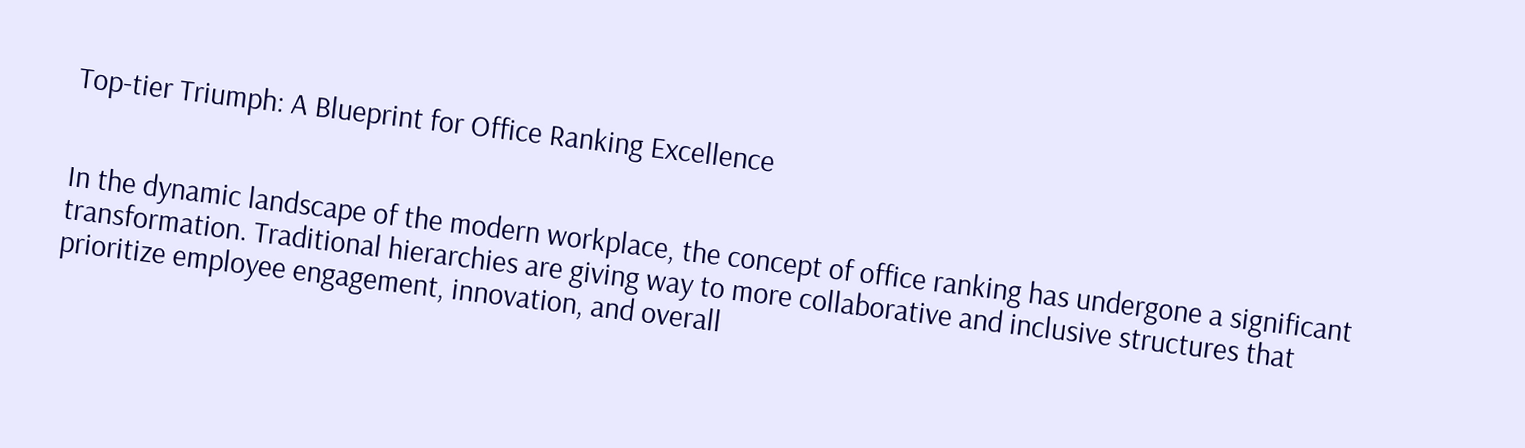Top-tier Triumph: A Blueprint for Office Ranking Excellence


In the dynamic landscape of the modern workplace, the concept of office ranking has undergone a significant transformation. Traditional hierarchies are giving way to more collaborative and inclusive structures that prioritize employee engagement, innovation, and overall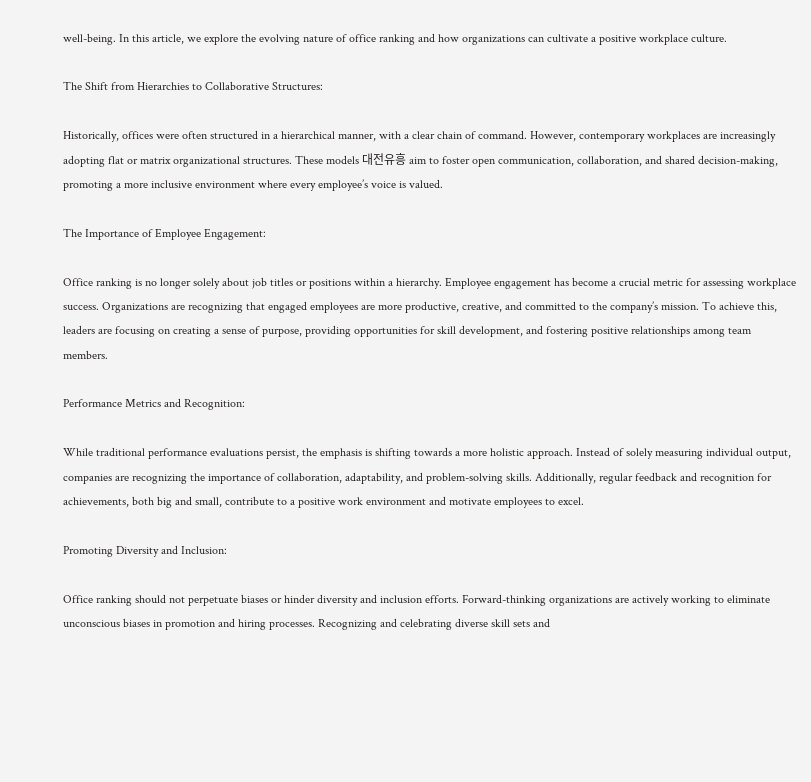well-being. In this article, we explore the evolving nature of office ranking and how organizations can cultivate a positive workplace culture.

The Shift from Hierarchies to Collaborative Structures:

Historically, offices were often structured in a hierarchical manner, with a clear chain of command. However, contemporary workplaces are increasingly adopting flat or matrix organizational structures. These models 대전유흥 aim to foster open communication, collaboration, and shared decision-making, promoting a more inclusive environment where every employee’s voice is valued.

The Importance of Employee Engagement:

Office ranking is no longer solely about job titles or positions within a hierarchy. Employee engagement has become a crucial metric for assessing workplace success. Organizations are recognizing that engaged employees are more productive, creative, and committed to the company’s mission. To achieve this, leaders are focusing on creating a sense of purpose, providing opportunities for skill development, and fostering positive relationships among team members.

Performance Metrics and Recognition:

While traditional performance evaluations persist, the emphasis is shifting towards a more holistic approach. Instead of solely measuring individual output, companies are recognizing the importance of collaboration, adaptability, and problem-solving skills. Additionally, regular feedback and recognition for achievements, both big and small, contribute to a positive work environment and motivate employees to excel.

Promoting Diversity and Inclusion:

Office ranking should not perpetuate biases or hinder diversity and inclusion efforts. Forward-thinking organizations are actively working to eliminate unconscious biases in promotion and hiring processes. Recognizing and celebrating diverse skill sets and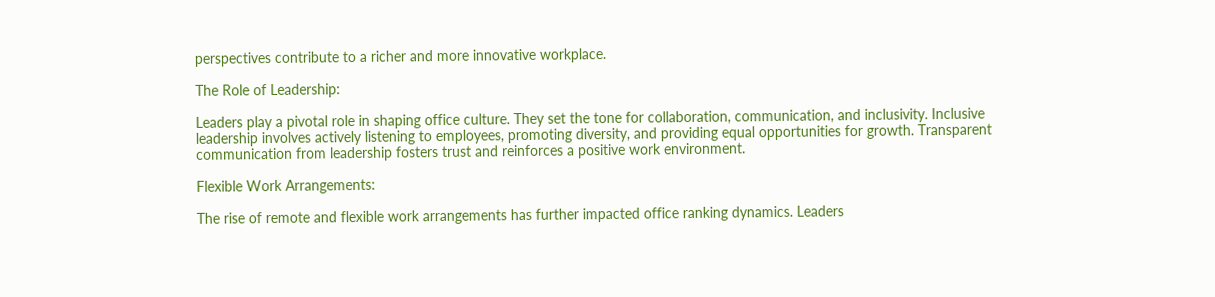perspectives contribute to a richer and more innovative workplace.

The Role of Leadership:

Leaders play a pivotal role in shaping office culture. They set the tone for collaboration, communication, and inclusivity. Inclusive leadership involves actively listening to employees, promoting diversity, and providing equal opportunities for growth. Transparent communication from leadership fosters trust and reinforces a positive work environment.

Flexible Work Arrangements:

The rise of remote and flexible work arrangements has further impacted office ranking dynamics. Leaders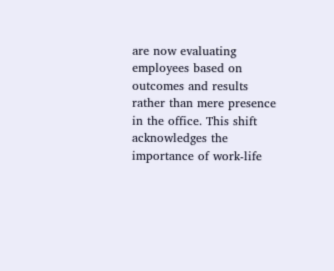are now evaluating employees based on outcomes and results rather than mere presence in the office. This shift acknowledges the importance of work-life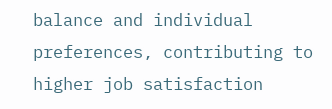balance and individual preferences, contributing to higher job satisfaction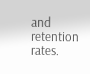and retention rates.